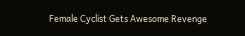Female Cyclist Gets Awesome Revenge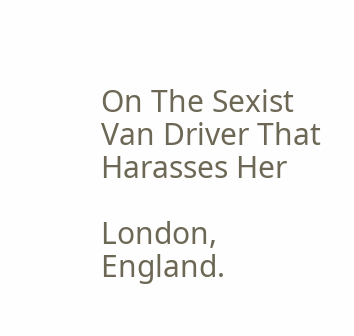On The Sexist Van Driver That Harasses Her

London, England.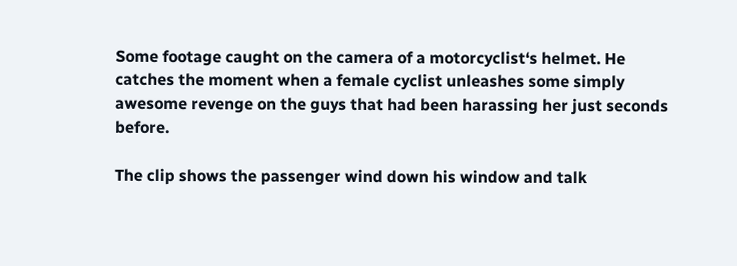Some footage caught on the camera of a motorcyclist‘s helmet. He catches the moment when a female cyclist unleashes some simply awesome revenge on the guys that had been harassing her just seconds before.

The clip shows the passenger wind down his window and talk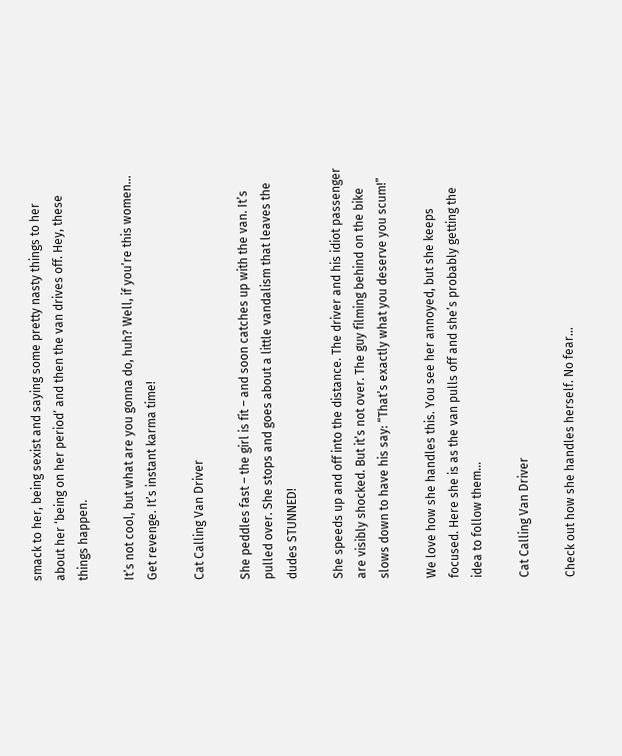smack to her, being sexist and saying some pretty nasty things to her about her ‘being on her period’ and then the van drives off. Hey, these things happen.

It’s not cool, but what are you gonna do, huh? Well, if you’re this women… Get revenge. It’s instant karma time!

Cat Calling Van Driver

She peddles fast – the girl is fit – and soon catches up with the van. It’s pulled over. She stops and goes about a little vandalism that leaves the dudes STUNNED!

She speeds up and off into the distance. The driver and his idiot passenger are visibly shocked. But it’s not over. The guy filming behind on the bike slows down to have his say: “That’s exactly what you deserve you scum!”

We love how she handles this. You see her annoyed, but she keeps focused. Here she is as the van pulls off and she’s probably getting the idea to follow them…

Cat Calling Van Driver

Check out how she handles herself. No fear…